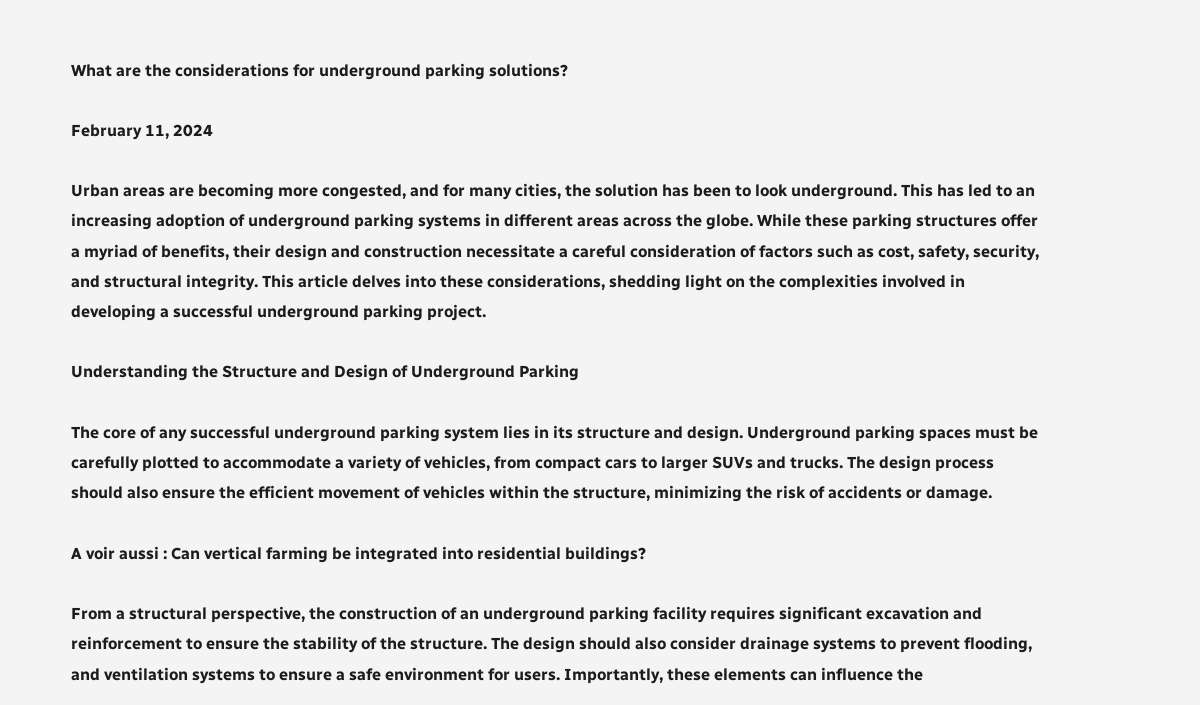What are the considerations for underground parking solutions?

February 11, 2024

Urban areas are becoming more congested, and for many cities, the solution has been to look underground. This has led to an increasing adoption of underground parking systems in different areas across the globe. While these parking structures offer a myriad of benefits, their design and construction necessitate a careful consideration of factors such as cost, safety, security, and structural integrity. This article delves into these considerations, shedding light on the complexities involved in developing a successful underground parking project.

Understanding the Structure and Design of Underground Parking

The core of any successful underground parking system lies in its structure and design. Underground parking spaces must be carefully plotted to accommodate a variety of vehicles, from compact cars to larger SUVs and trucks. The design process should also ensure the efficient movement of vehicles within the structure, minimizing the risk of accidents or damage.

A voir aussi : Can vertical farming be integrated into residential buildings?

From a structural perspective, the construction of an underground parking facility requires significant excavation and reinforcement to ensure the stability of the structure. The design should also consider drainage systems to prevent flooding, and ventilation systems to ensure a safe environment for users. Importantly, these elements can influence the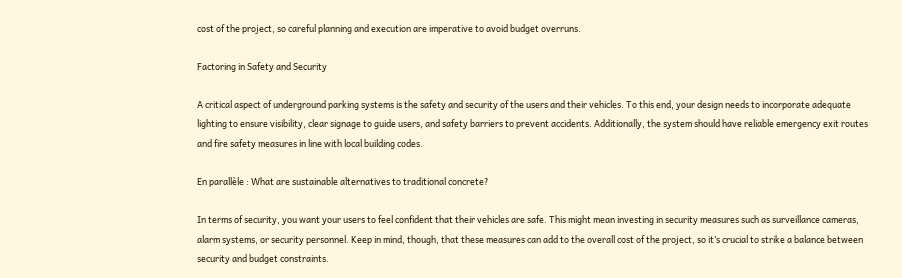cost of the project, so careful planning and execution are imperative to avoid budget overruns.

Factoring in Safety and Security

A critical aspect of underground parking systems is the safety and security of the users and their vehicles. To this end, your design needs to incorporate adequate lighting to ensure visibility, clear signage to guide users, and safety barriers to prevent accidents. Additionally, the system should have reliable emergency exit routes and fire safety measures in line with local building codes.

En parallèle : What are sustainable alternatives to traditional concrete?

In terms of security, you want your users to feel confident that their vehicles are safe. This might mean investing in security measures such as surveillance cameras, alarm systems, or security personnel. Keep in mind, though, that these measures can add to the overall cost of the project, so it’s crucial to strike a balance between security and budget constraints.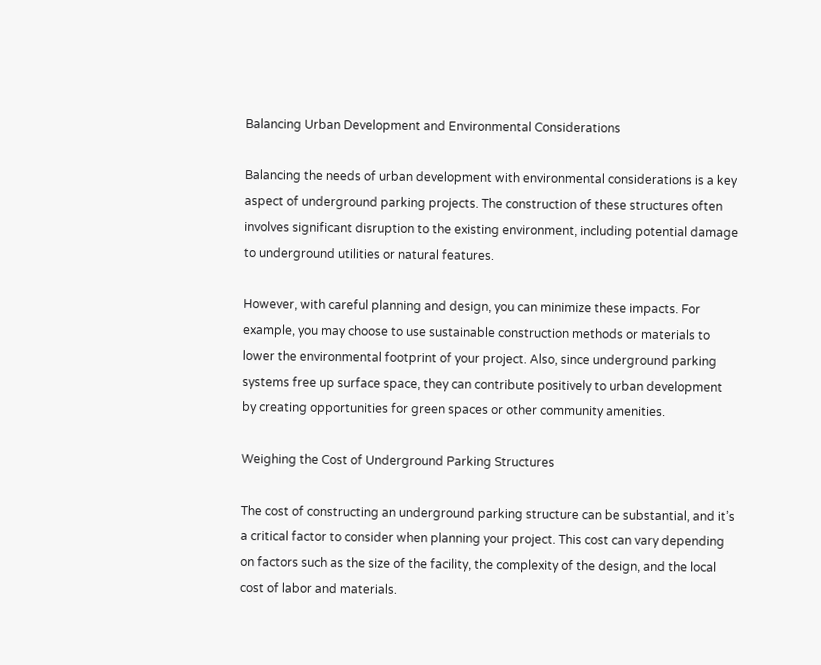Balancing Urban Development and Environmental Considerations

Balancing the needs of urban development with environmental considerations is a key aspect of underground parking projects. The construction of these structures often involves significant disruption to the existing environment, including potential damage to underground utilities or natural features.

However, with careful planning and design, you can minimize these impacts. For example, you may choose to use sustainable construction methods or materials to lower the environmental footprint of your project. Also, since underground parking systems free up surface space, they can contribute positively to urban development by creating opportunities for green spaces or other community amenities.

Weighing the Cost of Underground Parking Structures

The cost of constructing an underground parking structure can be substantial, and it’s a critical factor to consider when planning your project. This cost can vary depending on factors such as the size of the facility, the complexity of the design, and the local cost of labor and materials.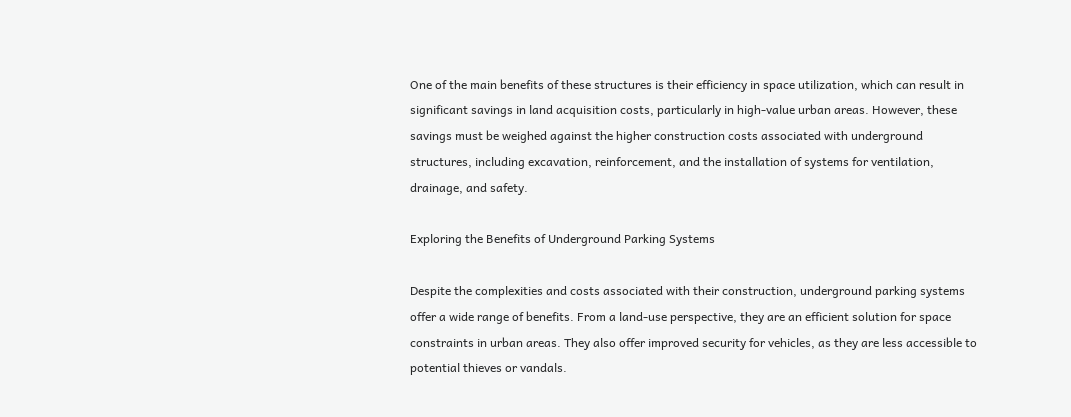One of the main benefits of these structures is their efficiency in space utilization, which can result in significant savings in land acquisition costs, particularly in high-value urban areas. However, these savings must be weighed against the higher construction costs associated with underground structures, including excavation, reinforcement, and the installation of systems for ventilation, drainage, and safety.

Exploring the Benefits of Underground Parking Systems

Despite the complexities and costs associated with their construction, underground parking systems offer a wide range of benefits. From a land-use perspective, they are an efficient solution for space constraints in urban areas. They also offer improved security for vehicles, as they are less accessible to potential thieves or vandals.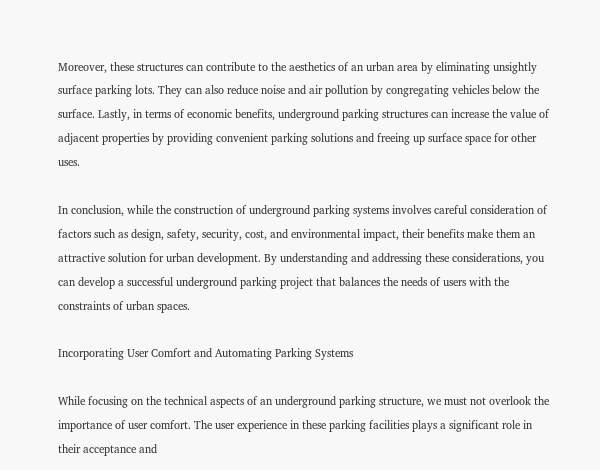Moreover, these structures can contribute to the aesthetics of an urban area by eliminating unsightly surface parking lots. They can also reduce noise and air pollution by congregating vehicles below the surface. Lastly, in terms of economic benefits, underground parking structures can increase the value of adjacent properties by providing convenient parking solutions and freeing up surface space for other uses.

In conclusion, while the construction of underground parking systems involves careful consideration of factors such as design, safety, security, cost, and environmental impact, their benefits make them an attractive solution for urban development. By understanding and addressing these considerations, you can develop a successful underground parking project that balances the needs of users with the constraints of urban spaces.

Incorporating User Comfort and Automating Parking Systems

While focusing on the technical aspects of an underground parking structure, we must not overlook the importance of user comfort. The user experience in these parking facilities plays a significant role in their acceptance and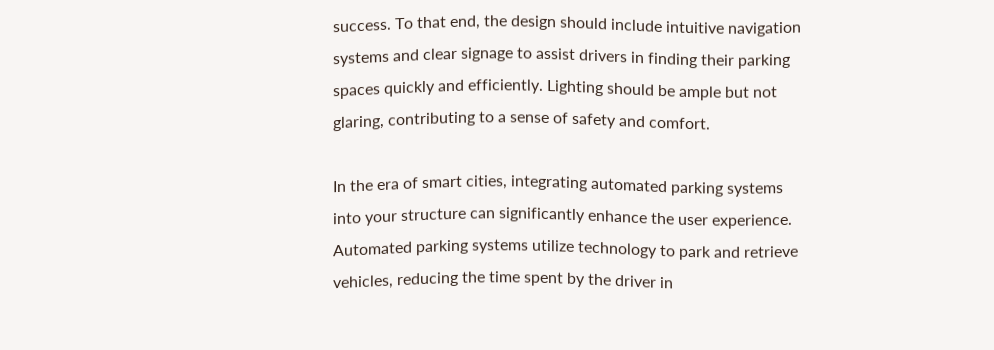success. To that end, the design should include intuitive navigation systems and clear signage to assist drivers in finding their parking spaces quickly and efficiently. Lighting should be ample but not glaring, contributing to a sense of safety and comfort.

In the era of smart cities, integrating automated parking systems into your structure can significantly enhance the user experience. Automated parking systems utilize technology to park and retrieve vehicles, reducing the time spent by the driver in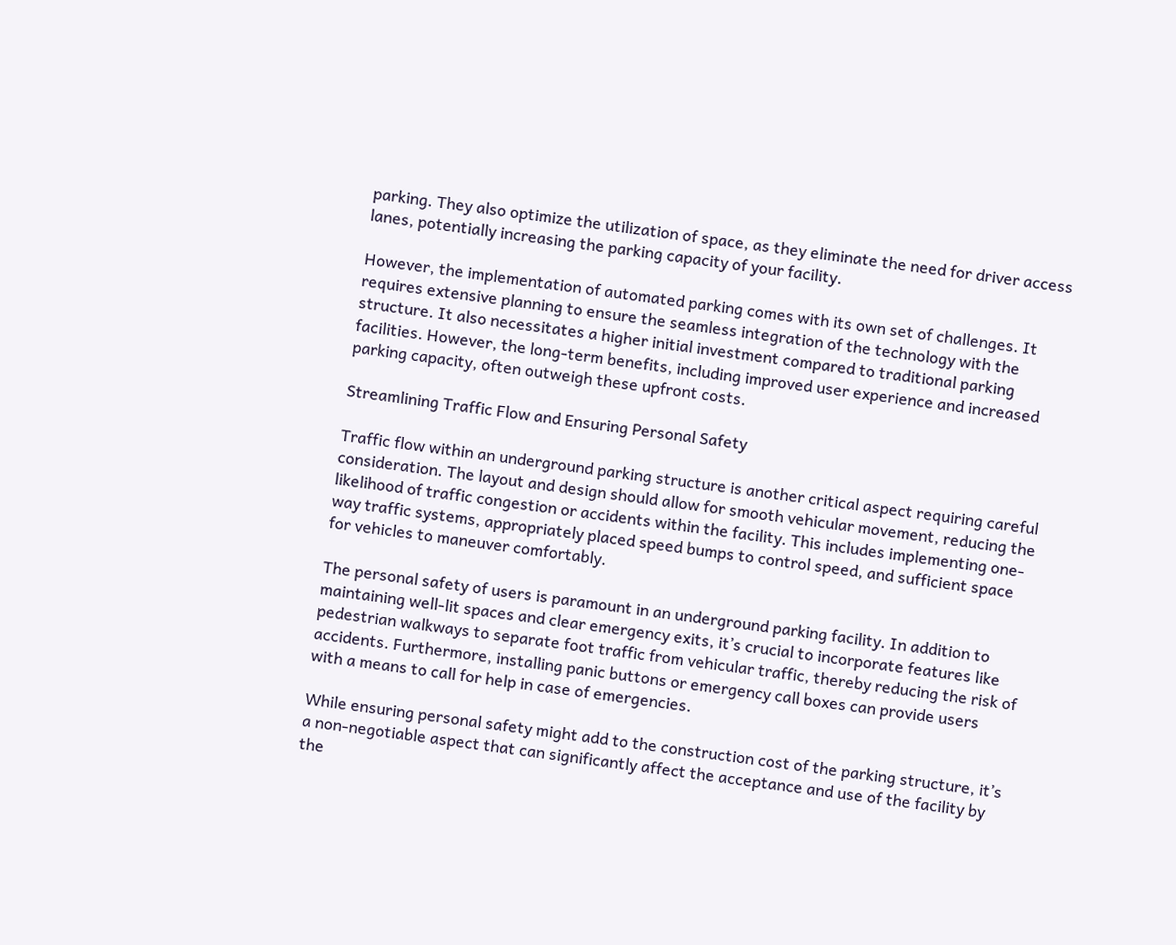parking. They also optimize the utilization of space, as they eliminate the need for driver access lanes, potentially increasing the parking capacity of your facility.

However, the implementation of automated parking comes with its own set of challenges. It requires extensive planning to ensure the seamless integration of the technology with the structure. It also necessitates a higher initial investment compared to traditional parking facilities. However, the long-term benefits, including improved user experience and increased parking capacity, often outweigh these upfront costs.

Streamlining Traffic Flow and Ensuring Personal Safety

Traffic flow within an underground parking structure is another critical aspect requiring careful consideration. The layout and design should allow for smooth vehicular movement, reducing the likelihood of traffic congestion or accidents within the facility. This includes implementing one-way traffic systems, appropriately placed speed bumps to control speed, and sufficient space for vehicles to maneuver comfortably.

The personal safety of users is paramount in an underground parking facility. In addition to maintaining well-lit spaces and clear emergency exits, it’s crucial to incorporate features like pedestrian walkways to separate foot traffic from vehicular traffic, thereby reducing the risk of accidents. Furthermore, installing panic buttons or emergency call boxes can provide users with a means to call for help in case of emergencies.

While ensuring personal safety might add to the construction cost of the parking structure, it’s a non-negotiable aspect that can significantly affect the acceptance and use of the facility by the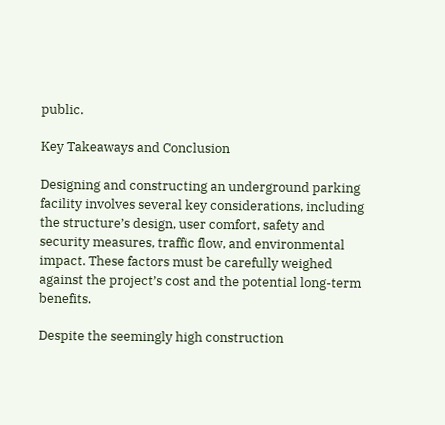public.

Key Takeaways and Conclusion

Designing and constructing an underground parking facility involves several key considerations, including the structure’s design, user comfort, safety and security measures, traffic flow, and environmental impact. These factors must be carefully weighed against the project’s cost and the potential long-term benefits.

Despite the seemingly high construction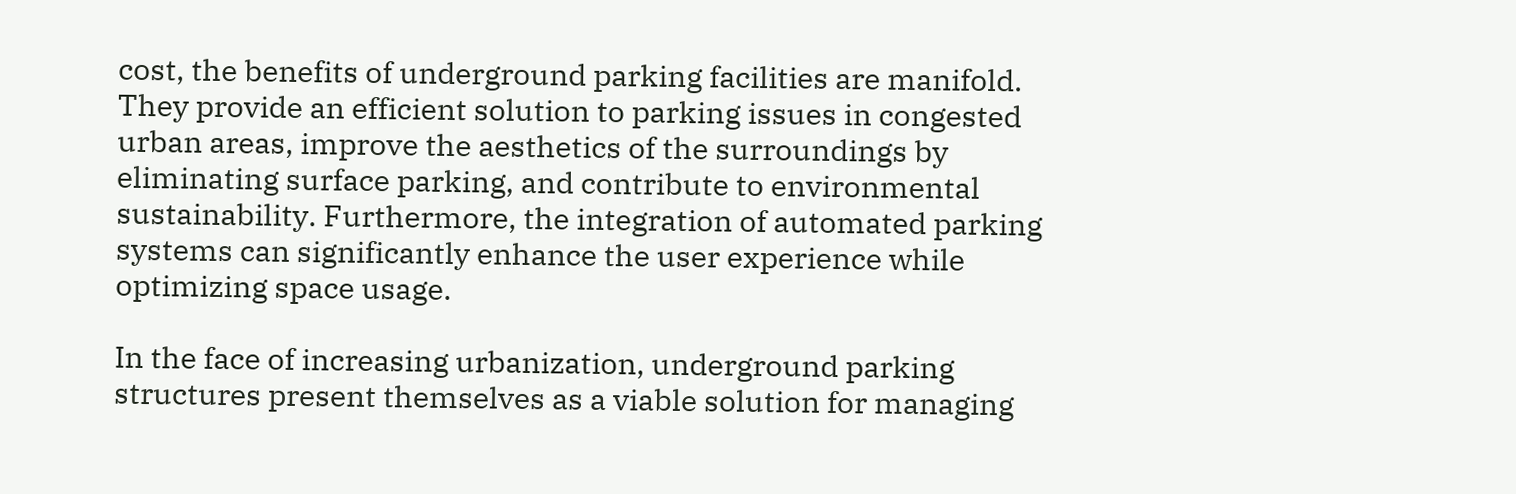cost, the benefits of underground parking facilities are manifold. They provide an efficient solution to parking issues in congested urban areas, improve the aesthetics of the surroundings by eliminating surface parking, and contribute to environmental sustainability. Furthermore, the integration of automated parking systems can significantly enhance the user experience while optimizing space usage.

In the face of increasing urbanization, underground parking structures present themselves as a viable solution for managing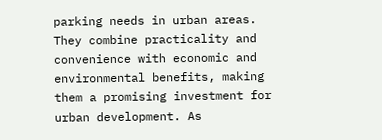parking needs in urban areas. They combine practicality and convenience with economic and environmental benefits, making them a promising investment for urban development. As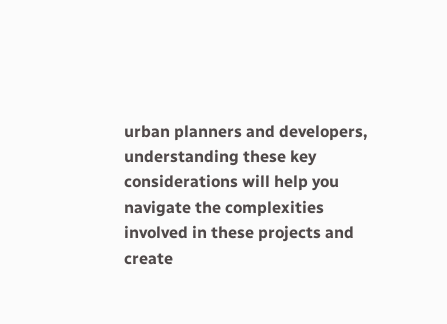urban planners and developers, understanding these key considerations will help you navigate the complexities involved in these projects and create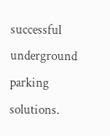successful underground parking solutions.